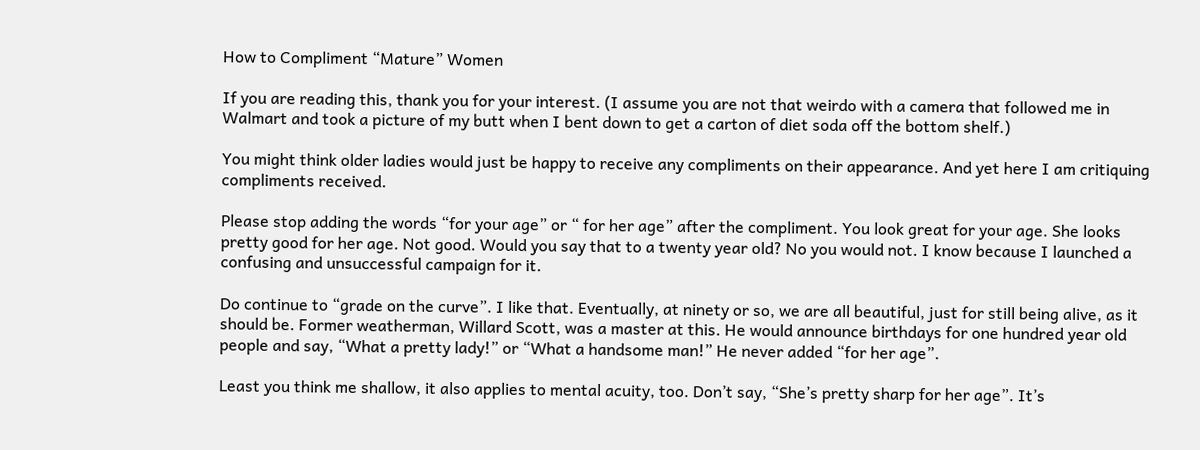How to Compliment “Mature” Women

If you are reading this, thank you for your interest. (I assume you are not that weirdo with a camera that followed me in Walmart and took a picture of my butt when I bent down to get a carton of diet soda off the bottom shelf.)

You might think older ladies would just be happy to receive any compliments on their appearance. And yet here I am critiquing compliments received.

Please stop adding the words “for your age” or “ for her age” after the compliment. You look great for your age. She looks pretty good for her age. Not good. Would you say that to a twenty year old? No you would not. I know because I launched a confusing and unsuccessful campaign for it.

Do continue to “grade on the curve”. I like that. Eventually, at ninety or so, we are all beautiful, just for still being alive, as it should be. Former weatherman, Willard Scott, was a master at this. He would announce birthdays for one hundred year old people and say, “What a pretty lady!” or “What a handsome man!” He never added “for her age”.

Least you think me shallow, it also applies to mental acuity, too. Don’t say, “She’s pretty sharp for her age”. It’s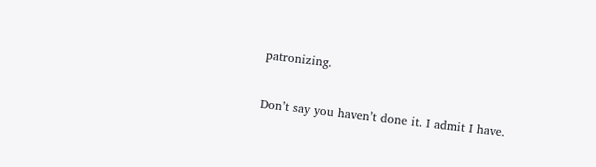patronizing.

Don’t say you haven’t done it. I admit I have.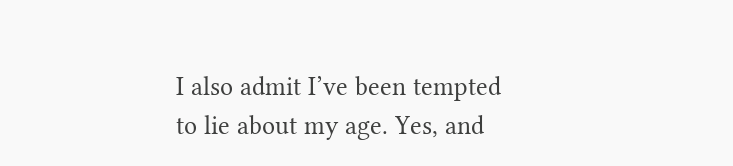I also admit I’ve been tempted to lie about my age. Yes, and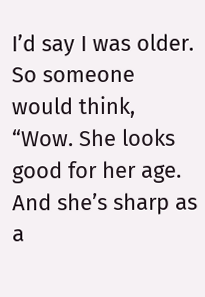I’d say I was older. So someone would think, “Wow. She looks good for her age. And she’s sharp as a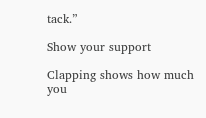tack.”

Show your support

Clapping shows how much you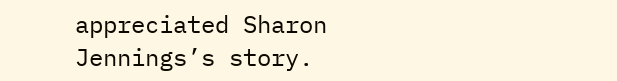appreciated Sharon Jennings’s story.